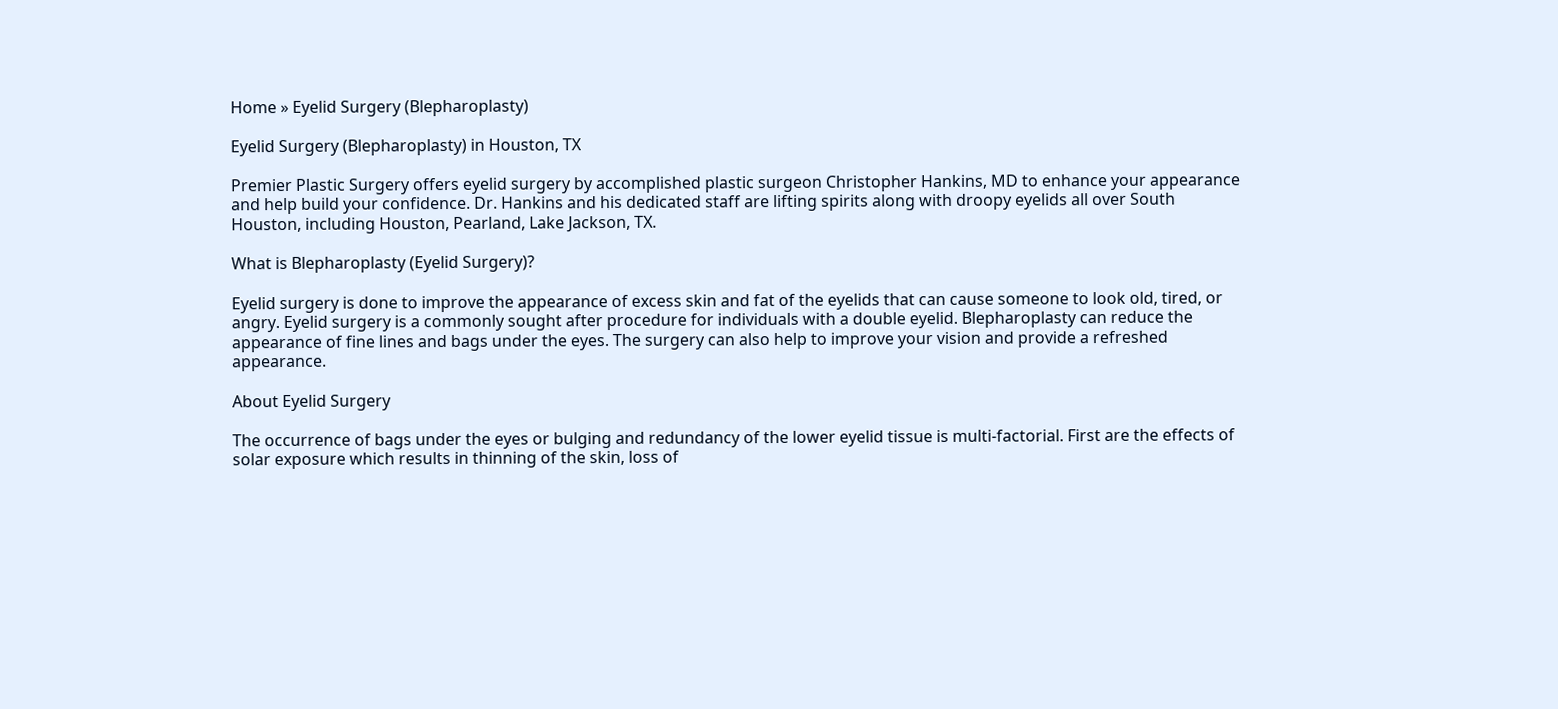Home » Eyelid Surgery (Blepharoplasty)

Eyelid Surgery (Blepharoplasty) in Houston, TX

Premier Plastic Surgery offers eyelid surgery by accomplished plastic surgeon Christopher Hankins, MD to enhance your appearance and help build your confidence. Dr. Hankins and his dedicated staff are lifting spirits along with droopy eyelids all over South Houston, including Houston, Pearland, Lake Jackson, TX.

What is Blepharoplasty (Eyelid Surgery)?

Eyelid surgery is done to improve the appearance of excess skin and fat of the eyelids that can cause someone to look old, tired, or angry. Eyelid surgery is a commonly sought after procedure for individuals with a double eyelid. Blepharoplasty can reduce the appearance of fine lines and bags under the eyes. The surgery can also help to improve your vision and provide a refreshed appearance.

About Eyelid Surgery

The occurrence of bags under the eyes or bulging and redundancy of the lower eyelid tissue is multi-factorial. First are the effects of solar exposure which results in thinning of the skin, loss of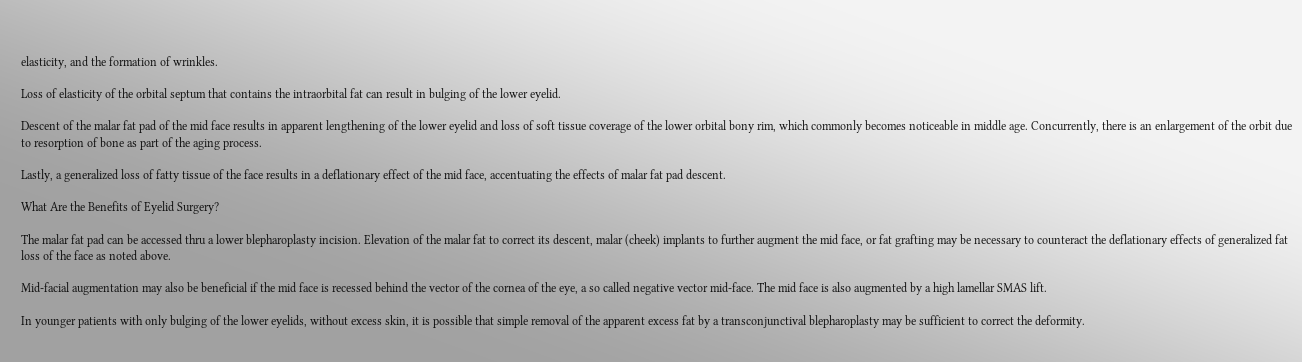elasticity, and the formation of wrinkles.

Loss of elasticity of the orbital septum that contains the intraorbital fat can result in bulging of the lower eyelid.

Descent of the malar fat pad of the mid face results in apparent lengthening of the lower eyelid and loss of soft tissue coverage of the lower orbital bony rim, which commonly becomes noticeable in middle age. Concurrently, there is an enlargement of the orbit due to resorption of bone as part of the aging process.

Lastly, a generalized loss of fatty tissue of the face results in a deflationary effect of the mid face, accentuating the effects of malar fat pad descent.

What Are the Benefits of Eyelid Surgery?

The malar fat pad can be accessed thru a lower blepharoplasty incision. Elevation of the malar fat to correct its descent, malar (cheek) implants to further augment the mid face, or fat grafting may be necessary to counteract the deflationary effects of generalized fat loss of the face as noted above.

Mid-facial augmentation may also be beneficial if the mid face is recessed behind the vector of the cornea of the eye, a so called negative vector mid-face. The mid face is also augmented by a high lamellar SMAS lift.

In younger patients with only bulging of the lower eyelids, without excess skin, it is possible that simple removal of the apparent excess fat by a transconjunctival blepharoplasty may be sufficient to correct the deformity.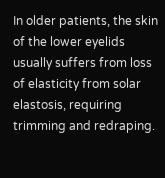In older patients, the skin of the lower eyelids usually suffers from loss of elasticity from solar elastosis, requiring trimming and redraping.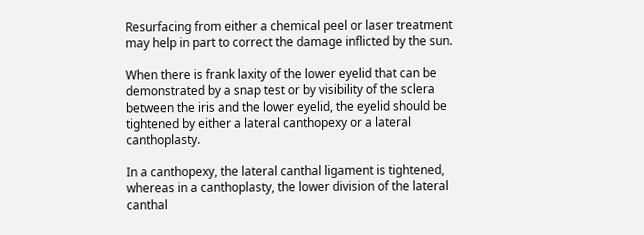Resurfacing from either a chemical peel or laser treatment may help in part to correct the damage inflicted by the sun.

When there is frank laxity of the lower eyelid that can be demonstrated by a snap test or by visibility of the sclera between the iris and the lower eyelid, the eyelid should be tightened by either a lateral canthopexy or a lateral canthoplasty.

In a canthopexy, the lateral canthal ligament is tightened, whereas in a canthoplasty, the lower division of the lateral canthal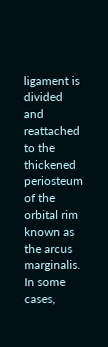ligament is divided and reattached to the thickened periosteum of the orbital rim known as the arcus marginalis. In some cases,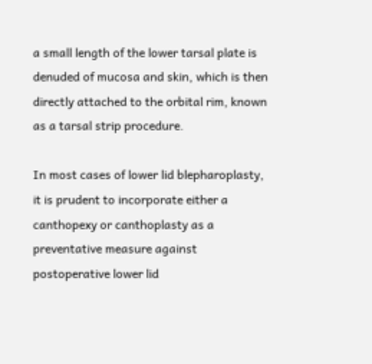a small length of the lower tarsal plate is denuded of mucosa and skin, which is then directly attached to the orbital rim, known as a tarsal strip procedure.

In most cases of lower lid blepharoplasty, it is prudent to incorporate either a canthopexy or canthoplasty as a preventative measure against postoperative lower lid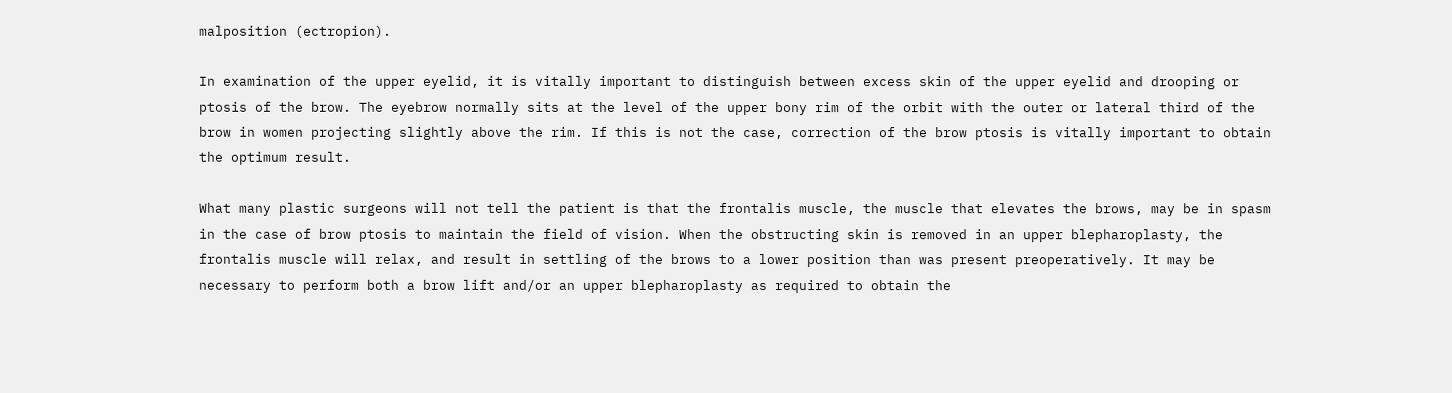malposition (ectropion).

In examination of the upper eyelid, it is vitally important to distinguish between excess skin of the upper eyelid and drooping or ptosis of the brow. The eyebrow normally sits at the level of the upper bony rim of the orbit with the outer or lateral third of the brow in women projecting slightly above the rim. If this is not the case, correction of the brow ptosis is vitally important to obtain the optimum result.

What many plastic surgeons will not tell the patient is that the frontalis muscle, the muscle that elevates the brows, may be in spasm in the case of brow ptosis to maintain the field of vision. When the obstructing skin is removed in an upper blepharoplasty, the frontalis muscle will relax, and result in settling of the brows to a lower position than was present preoperatively. It may be necessary to perform both a brow lift and/or an upper blepharoplasty as required to obtain the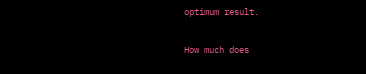optimum result.

How much does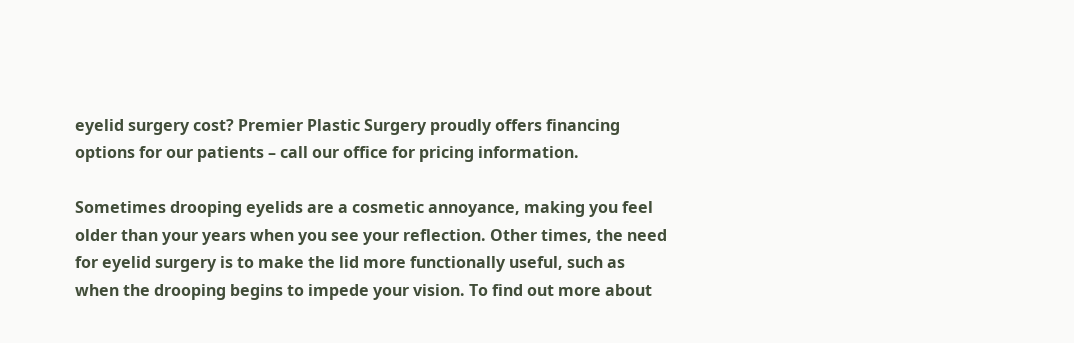eyelid surgery cost? Premier Plastic Surgery proudly offers financing options for our patients – call our office for pricing information.

Sometimes drooping eyelids are a cosmetic annoyance, making you feel older than your years when you see your reflection. Other times, the need for eyelid surgery is to make the lid more functionally useful, such as when the drooping begins to impede your vision. To find out more about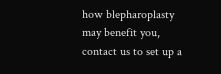how blepharoplasty may benefit you, contact us to set up a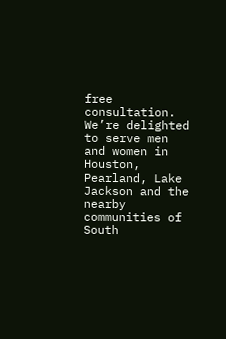free consultation. We’re delighted to serve men and women in Houston, Pearland, Lake Jackson and the nearby communities of South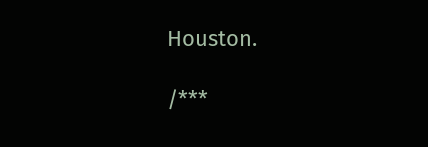Houston.

/***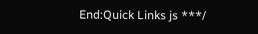End:Quick Links js ***/